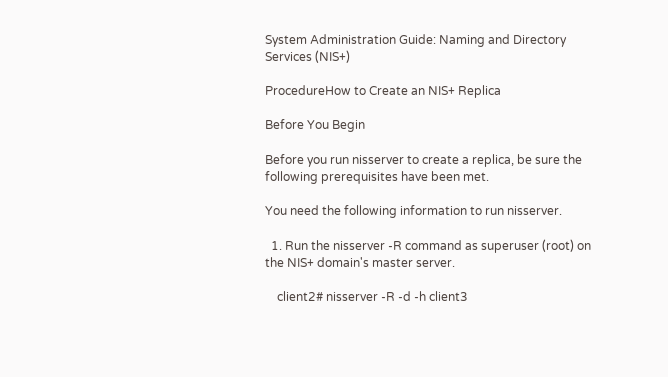System Administration Guide: Naming and Directory Services (NIS+)

ProcedureHow to Create an NIS+ Replica

Before You Begin

Before you run nisserver to create a replica, be sure the following prerequisites have been met.

You need the following information to run nisserver.

  1. Run the nisserver -R command as superuser (root) on the NIS+ domain's master server.

    client2# nisserver -R -d -h client3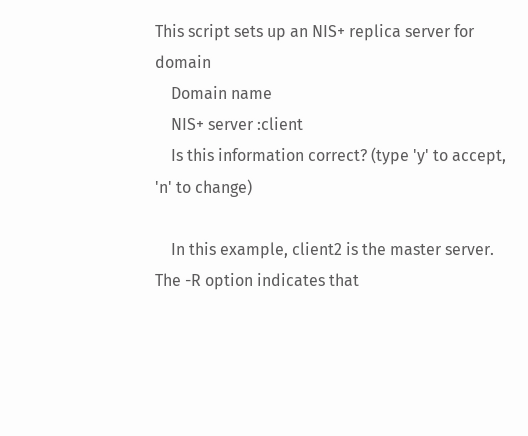This script sets up an NIS+ replica server for domain
    Domain name
    NIS+ server :client
    Is this information correct? (type 'y' to accept, 'n' to change)

    In this example, client2 is the master server. The -R option indicates that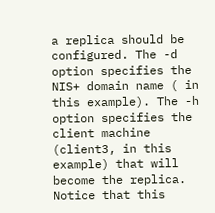a replica should be configured. The -d option specifies the NIS+ domain name ( in this example). The -h option specifies the client machine (client3, in this example) that will become the replica. Notice that this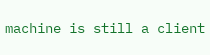machine is still a client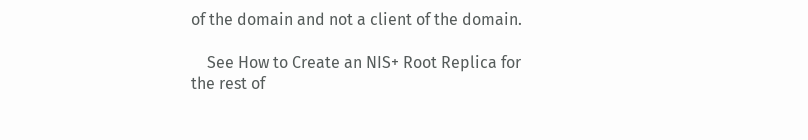of the domain and not a client of the domain.

    See How to Create an NIS+ Root Replica for the rest of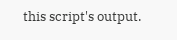this script's output.